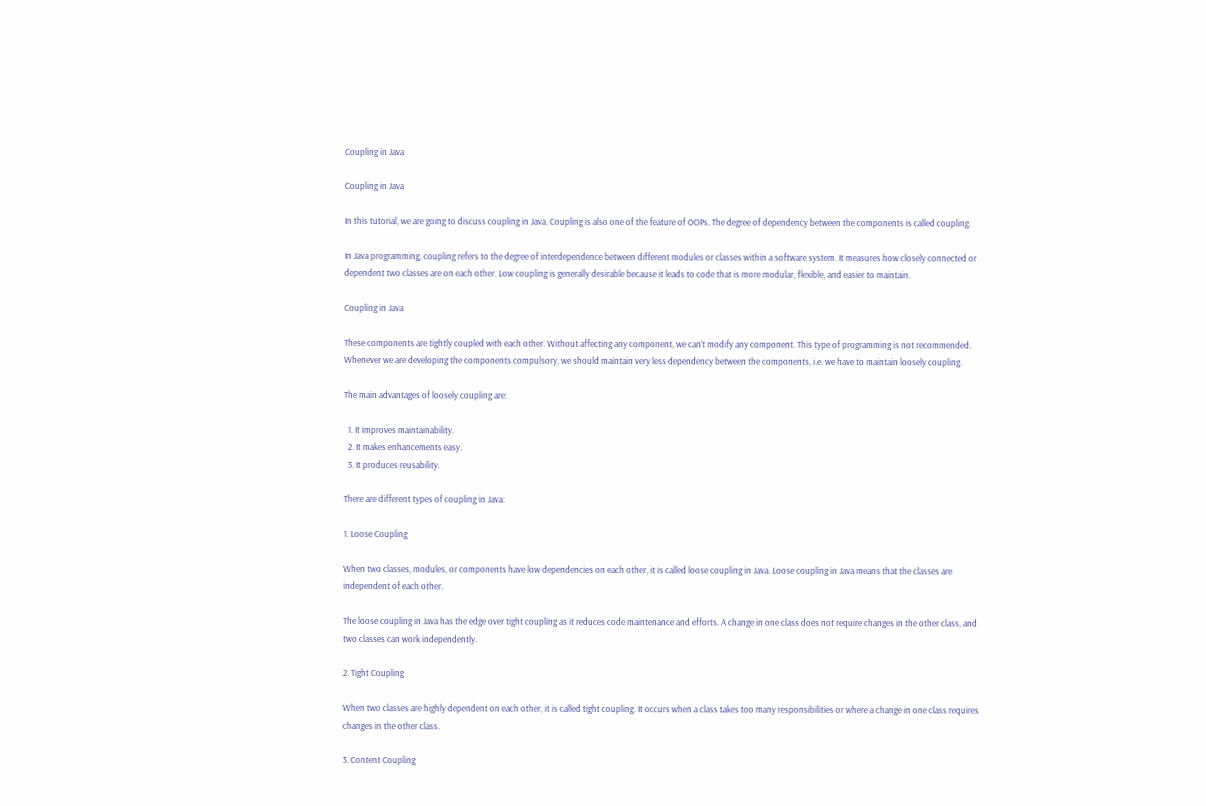Coupling in Java

Coupling in Java

In this tutorial, we are going to discuss coupling in Java. Coupling is also one of the feature of OOPs. The degree of dependency between the components is called coupling.

In Java programming, coupling refers to the degree of interdependence between different modules or classes within a software system. It measures how closely connected or dependent two classes are on each other. Low coupling is generally desirable because it leads to code that is more modular, flexible, and easier to maintain.

Coupling in Java

These components are tightly coupled with each other. Without affecting any component, we can’t modify any component. This type of programming is not recommended. Whenever we are developing the components compulsory, we should maintain very less dependency between the components, i.e. we have to maintain loosely coupling.

The main advantages of loosely coupling are:

  1. It improves maintainability.
  2. It makes enhancements easy.
  3. It produces reusability.

There are different types of coupling in Java:

1. Loose Coupling

When two classes, modules, or components have low dependencies on each other, it is called loose coupling in Java. Loose coupling in Java means that the classes are independent of each other.

The loose coupling in Java has the edge over tight coupling as it reduces code maintenance and efforts. A change in one class does not require changes in the other class, and two classes can work independently.

2. Tight Coupling

When two classes are highly dependent on each other, it is called tight coupling. It occurs when a class takes too many responsibilities or where a change in one class requires changes in the other class.

3. Content Coupling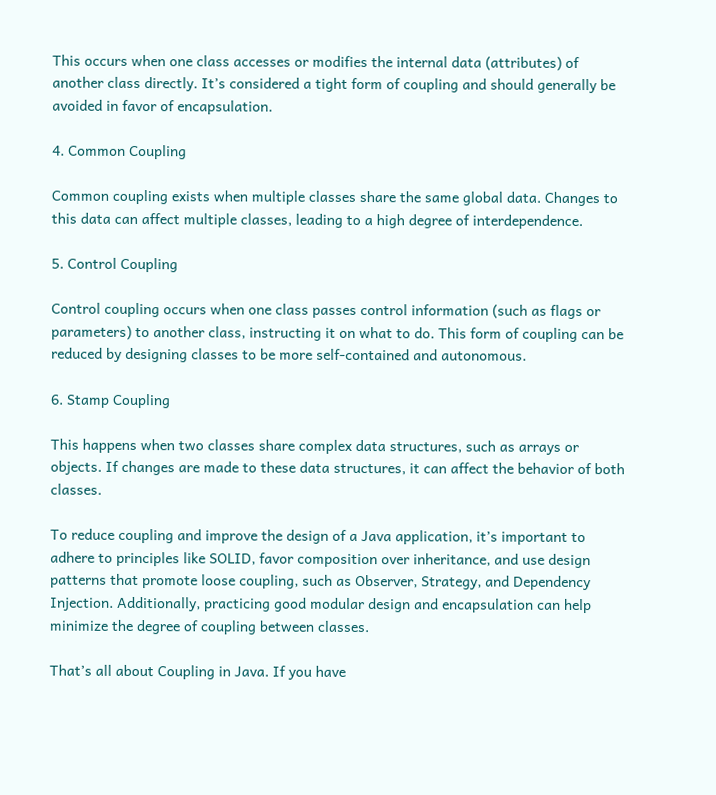This occurs when one class accesses or modifies the internal data (attributes) of another class directly. It’s considered a tight form of coupling and should generally be avoided in favor of encapsulation.

4. Common Coupling

Common coupling exists when multiple classes share the same global data. Changes to this data can affect multiple classes, leading to a high degree of interdependence.

5. Control Coupling

Control coupling occurs when one class passes control information (such as flags or parameters) to another class, instructing it on what to do. This form of coupling can be reduced by designing classes to be more self-contained and autonomous.

6. Stamp Coupling

This happens when two classes share complex data structures, such as arrays or objects. If changes are made to these data structures, it can affect the behavior of both classes.

To reduce coupling and improve the design of a Java application, it’s important to adhere to principles like SOLID, favor composition over inheritance, and use design patterns that promote loose coupling, such as Observer, Strategy, and Dependency Injection. Additionally, practicing good modular design and encapsulation can help minimize the degree of coupling between classes.

That’s all about Coupling in Java. If you have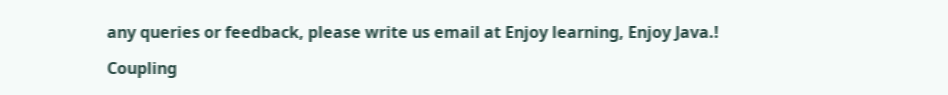any queries or feedback, please write us email at Enjoy learning, Enjoy Java.!

Coupling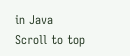in Java
Scroll to top